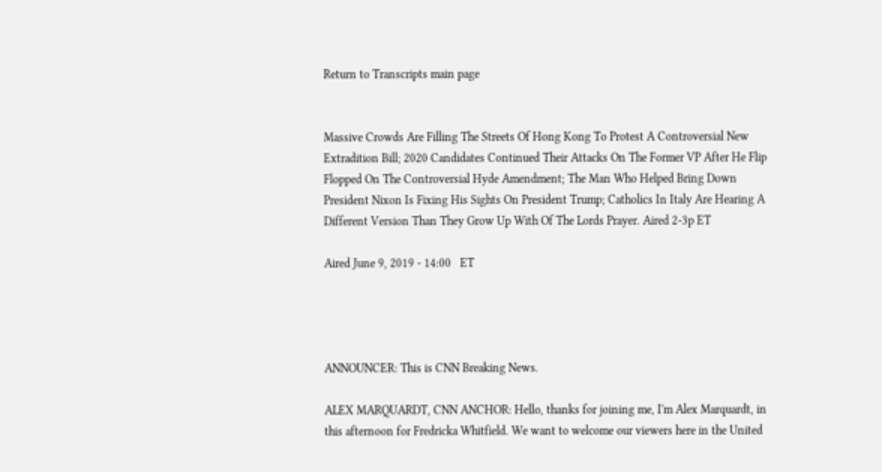Return to Transcripts main page


Massive Crowds Are Filling The Streets Of Hong Kong To Protest A Controversial New Extradition Bill; 2020 Candidates Continued Their Attacks On The Former VP After He Flip Flopped On The Controversial Hyde Amendment; The Man Who Helped Bring Down President Nixon Is Fixing His Sights On President Trump; Catholics In Italy Are Hearing A Different Version Than They Grow Up With Of The Lords Prayer. Aired 2-3p ET

Aired June 9, 2019 - 14:00   ET




ANNOUNCER: This is CNN Breaking News.

ALEX MARQUARDT, CNN ANCHOR: Hello, thanks for joining me, I'm Alex Marquardt, in this afternoon for Fredricka Whitfield. We want to welcome our viewers here in the United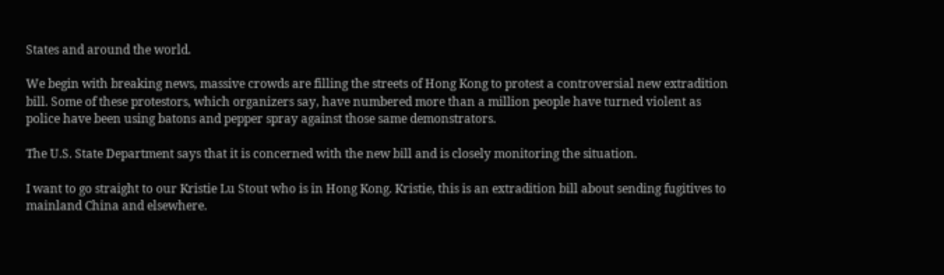States and around the world.

We begin with breaking news, massive crowds are filling the streets of Hong Kong to protest a controversial new extradition bill. Some of these protestors, which organizers say, have numbered more than a million people have turned violent as police have been using batons and pepper spray against those same demonstrators.

The U.S. State Department says that it is concerned with the new bill and is closely monitoring the situation.

I want to go straight to our Kristie Lu Stout who is in Hong Kong. Kristie, this is an extradition bill about sending fugitives to mainland China and elsewhere.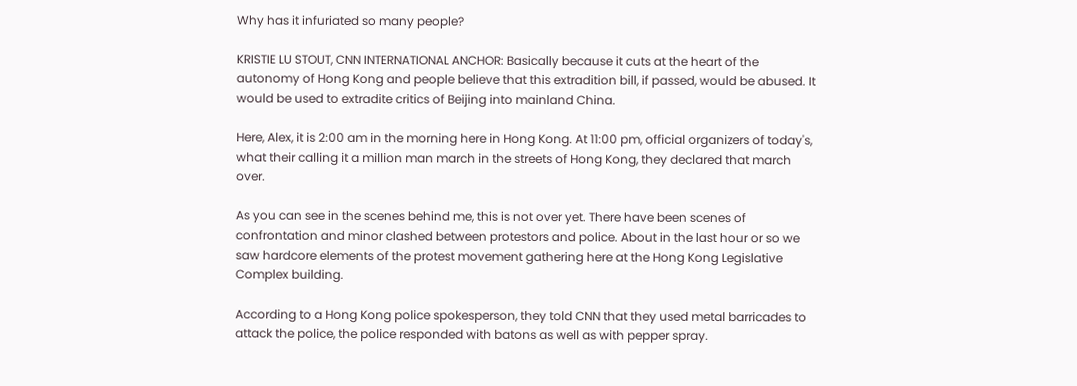Why has it infuriated so many people?

KRISTIE LU STOUT, CNN INTERNATIONAL ANCHOR: Basically because it cuts at the heart of the autonomy of Hong Kong and people believe that this extradition bill, if passed, would be abused. It would be used to extradite critics of Beijing into mainland China.

Here, Alex, it is 2:00 am in the morning here in Hong Kong. At 11:00 pm, official organizers of today's, what their calling it a million man march in the streets of Hong Kong, they declared that march over.

As you can see in the scenes behind me, this is not over yet. There have been scenes of confrontation and minor clashed between protestors and police. About in the last hour or so we saw hardcore elements of the protest movement gathering here at the Hong Kong Legislative Complex building.

According to a Hong Kong police spokesperson, they told CNN that they used metal barricades to attack the police, the police responded with batons as well as with pepper spray.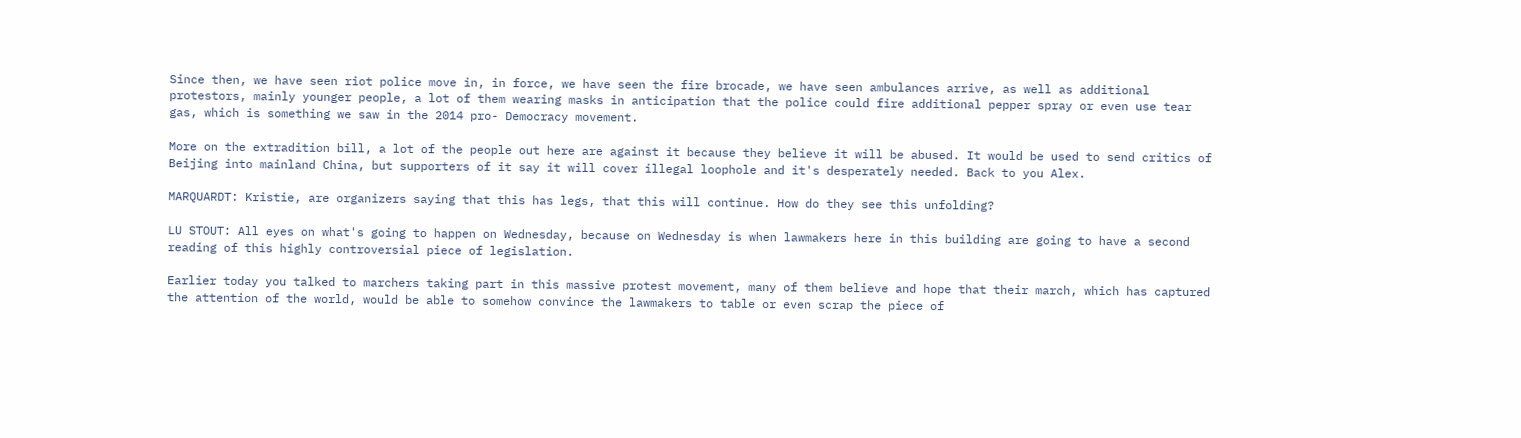Since then, we have seen riot police move in, in force, we have seen the fire brocade, we have seen ambulances arrive, as well as additional protestors, mainly younger people, a lot of them wearing masks in anticipation that the police could fire additional pepper spray or even use tear gas, which is something we saw in the 2014 pro- Democracy movement.

More on the extradition bill, a lot of the people out here are against it because they believe it will be abused. It would be used to send critics of Beijing into mainland China, but supporters of it say it will cover illegal loophole and it's desperately needed. Back to you Alex.

MARQUARDT: Kristie, are organizers saying that this has legs, that this will continue. How do they see this unfolding?

LU STOUT: All eyes on what's going to happen on Wednesday, because on Wednesday is when lawmakers here in this building are going to have a second reading of this highly controversial piece of legislation.

Earlier today you talked to marchers taking part in this massive protest movement, many of them believe and hope that their march, which has captured the attention of the world, would be able to somehow convince the lawmakers to table or even scrap the piece of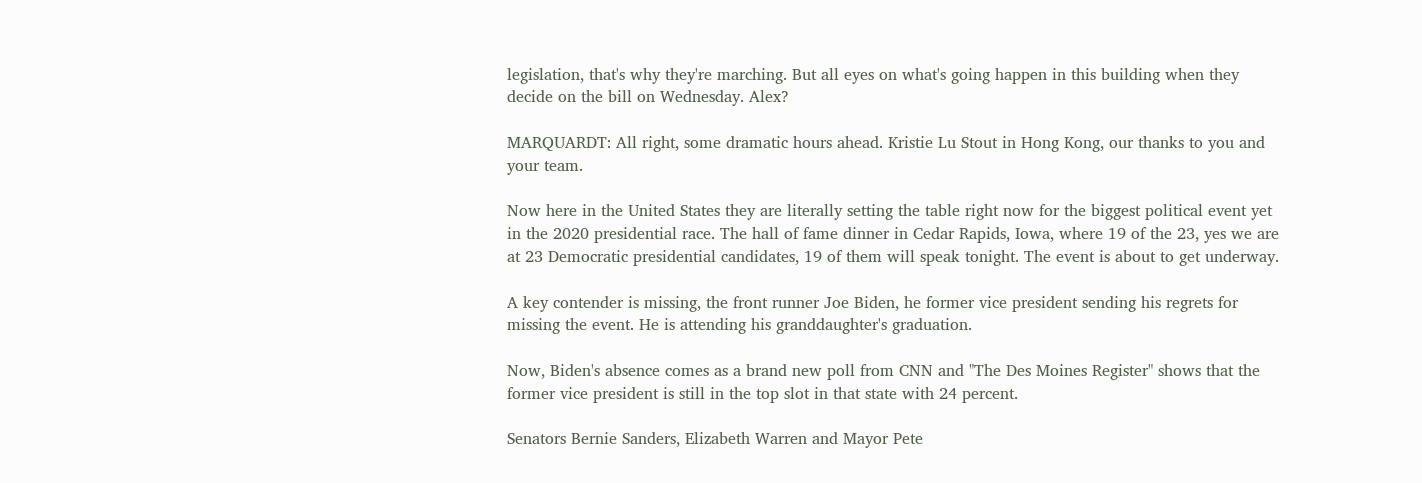legislation, that's why they're marching. But all eyes on what's going happen in this building when they decide on the bill on Wednesday. Alex?

MARQUARDT: All right, some dramatic hours ahead. Kristie Lu Stout in Hong Kong, our thanks to you and your team.

Now here in the United States they are literally setting the table right now for the biggest political event yet in the 2020 presidential race. The hall of fame dinner in Cedar Rapids, Iowa, where 19 of the 23, yes we are at 23 Democratic presidential candidates, 19 of them will speak tonight. The event is about to get underway.

A key contender is missing, the front runner Joe Biden, he former vice president sending his regrets for missing the event. He is attending his granddaughter's graduation.

Now, Biden's absence comes as a brand new poll from CNN and "The Des Moines Register" shows that the former vice president is still in the top slot in that state with 24 percent.

Senators Bernie Sanders, Elizabeth Warren and Mayor Pete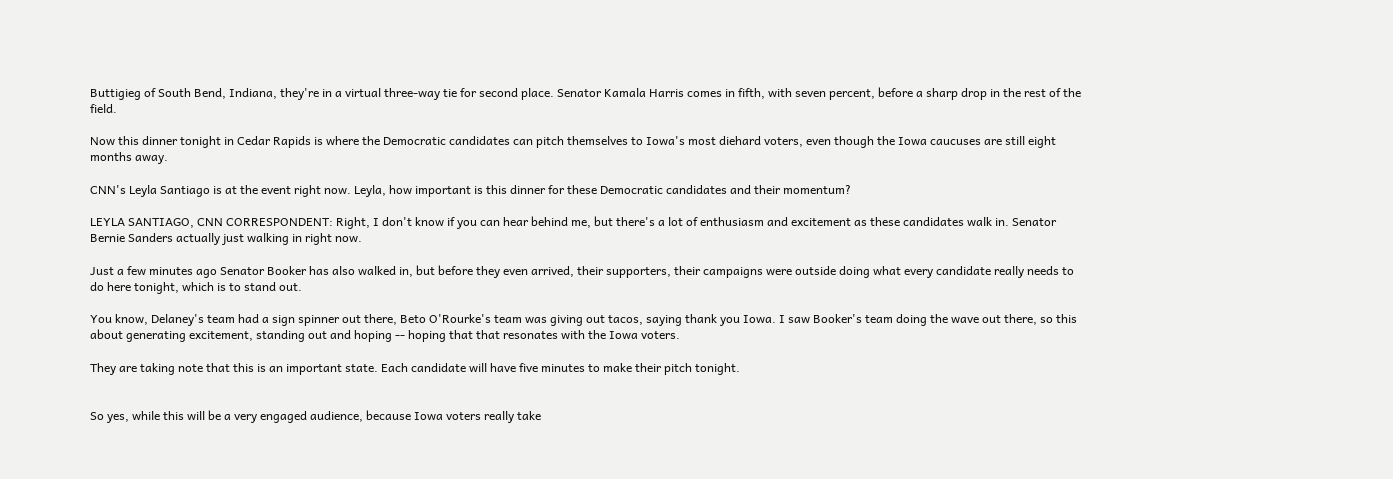Buttigieg of South Bend, Indiana, they're in a virtual three-way tie for second place. Senator Kamala Harris comes in fifth, with seven percent, before a sharp drop in the rest of the field.

Now this dinner tonight in Cedar Rapids is where the Democratic candidates can pitch themselves to Iowa's most diehard voters, even though the Iowa caucuses are still eight months away.

CNN's Leyla Santiago is at the event right now. Leyla, how important is this dinner for these Democratic candidates and their momentum?

LEYLA SANTIAGO, CNN CORRESPONDENT: Right, I don't know if you can hear behind me, but there's a lot of enthusiasm and excitement as these candidates walk in. Senator Bernie Sanders actually just walking in right now.

Just a few minutes ago Senator Booker has also walked in, but before they even arrived, their supporters, their campaigns were outside doing what every candidate really needs to do here tonight, which is to stand out.

You know, Delaney's team had a sign spinner out there, Beto O'Rourke's team was giving out tacos, saying thank you Iowa. I saw Booker's team doing the wave out there, so this about generating excitement, standing out and hoping -- hoping that that resonates with the Iowa voters.

They are taking note that this is an important state. Each candidate will have five minutes to make their pitch tonight.


So yes, while this will be a very engaged audience, because Iowa voters really take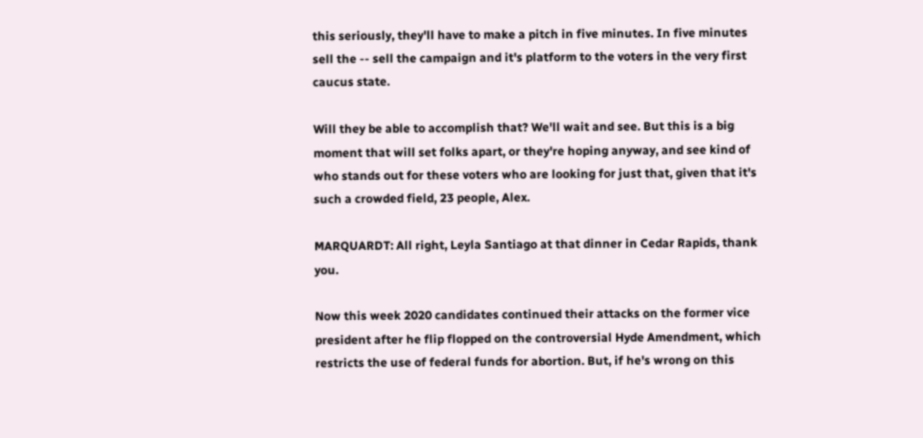this seriously, they'll have to make a pitch in five minutes. In five minutes sell the -- sell the campaign and it's platform to the voters in the very first caucus state.

Will they be able to accomplish that? We'll wait and see. But this is a big moment that will set folks apart, or they're hoping anyway, and see kind of who stands out for these voters who are looking for just that, given that it's such a crowded field, 23 people, Alex.

MARQUARDT: All right, Leyla Santiago at that dinner in Cedar Rapids, thank you.

Now this week 2020 candidates continued their attacks on the former vice president after he flip flopped on the controversial Hyde Amendment, which restricts the use of federal funds for abortion. But, if he's wrong on this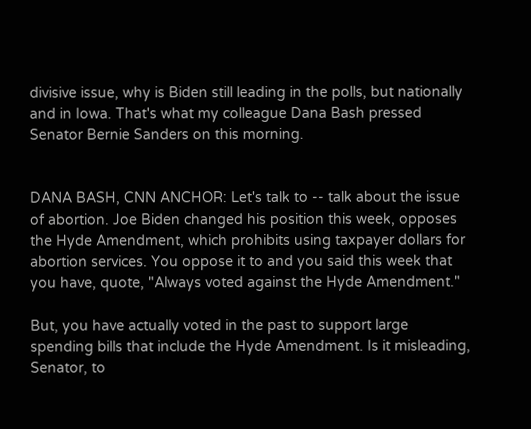divisive issue, why is Biden still leading in the polls, but nationally and in Iowa. That's what my colleague Dana Bash pressed Senator Bernie Sanders on this morning.


DANA BASH, CNN ANCHOR: Let's talk to -- talk about the issue of abortion. Joe Biden changed his position this week, opposes the Hyde Amendment, which prohibits using taxpayer dollars for abortion services. You oppose it to and you said this week that you have, quote, "Always voted against the Hyde Amendment."

But, you have actually voted in the past to support large spending bills that include the Hyde Amendment. Is it misleading, Senator, to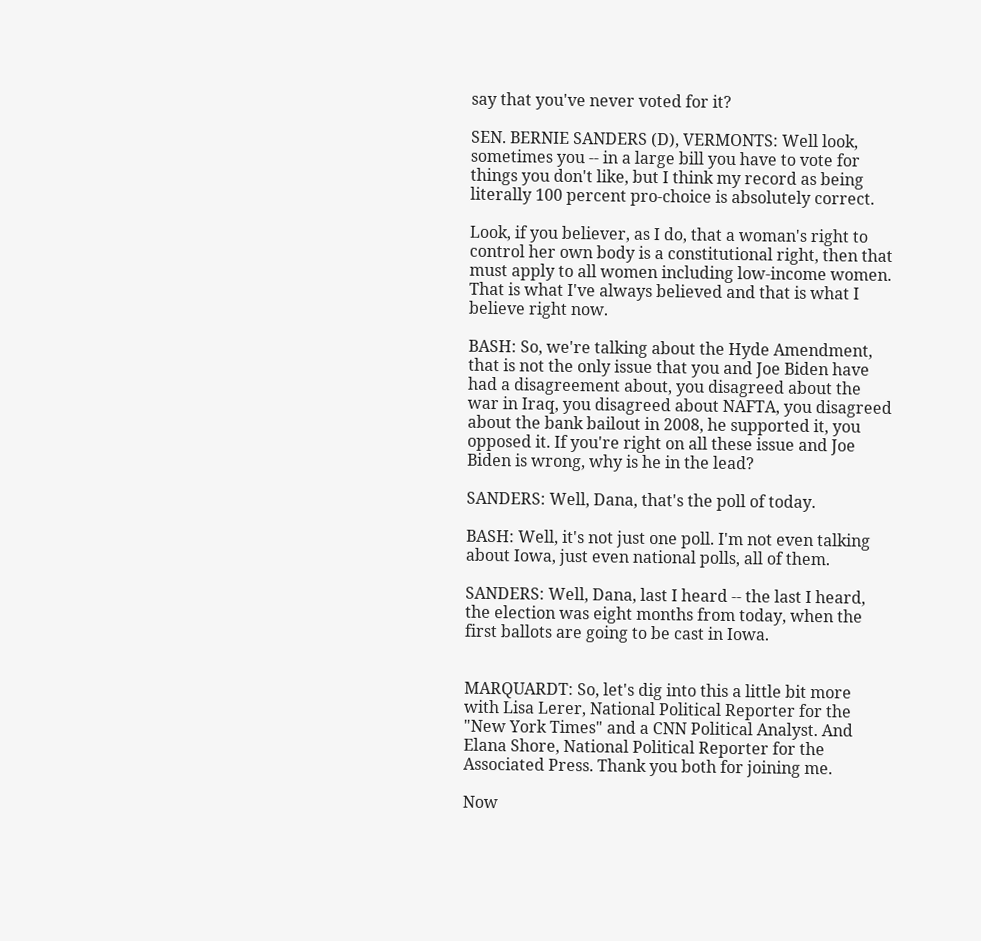say that you've never voted for it?

SEN. BERNIE SANDERS (D), VERMONTS: Well look, sometimes you -- in a large bill you have to vote for things you don't like, but I think my record as being literally 100 percent pro-choice is absolutely correct.

Look, if you believer, as I do, that a woman's right to control her own body is a constitutional right, then that must apply to all women including low-income women. That is what I've always believed and that is what I believe right now.

BASH: So, we're talking about the Hyde Amendment, that is not the only issue that you and Joe Biden have had a disagreement about, you disagreed about the war in Iraq, you disagreed about NAFTA, you disagreed about the bank bailout in 2008, he supported it, you opposed it. If you're right on all these issue and Joe Biden is wrong, why is he in the lead?

SANDERS: Well, Dana, that's the poll of today.

BASH: Well, it's not just one poll. I'm not even talking about Iowa, just even national polls, all of them.

SANDERS: Well, Dana, last I heard -- the last I heard, the election was eight months from today, when the first ballots are going to be cast in Iowa.


MARQUARDT: So, let's dig into this a little bit more with Lisa Lerer, National Political Reporter for the "New York Times" and a CNN Political Analyst. And Elana Shore, National Political Reporter for the Associated Press. Thank you both for joining me.

Now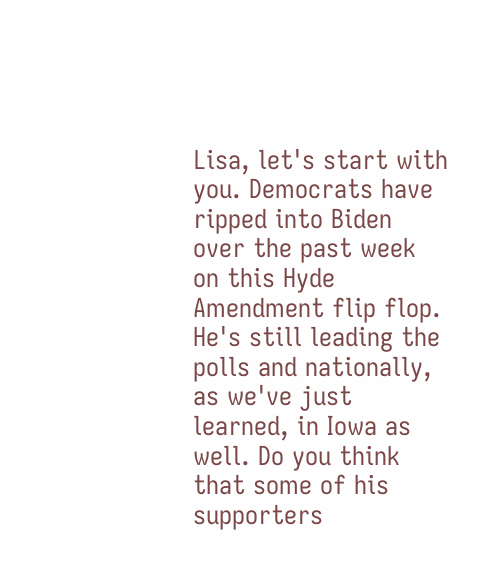Lisa, let's start with you. Democrats have ripped into Biden over the past week on this Hyde Amendment flip flop. He's still leading the polls and nationally, as we've just learned, in Iowa as well. Do you think that some of his supporters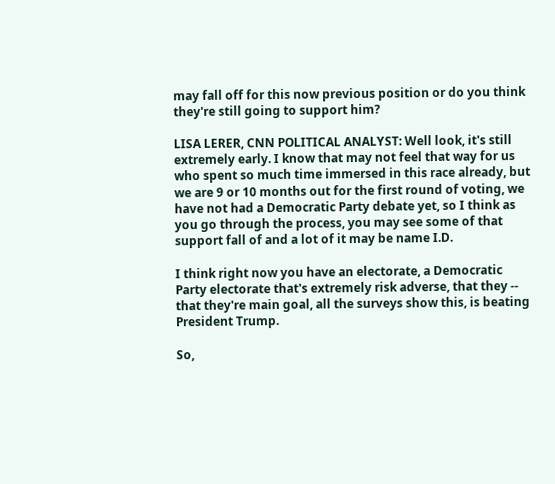may fall off for this now previous position or do you think they're still going to support him?

LISA LERER, CNN POLITICAL ANALYST: Well look, it's still extremely early. I know that may not feel that way for us who spent so much time immersed in this race already, but we are 9 or 10 months out for the first round of voting, we have not had a Democratic Party debate yet, so I think as you go through the process, you may see some of that support fall of and a lot of it may be name I.D.

I think right now you have an electorate, a Democratic Party electorate that's extremely risk adverse, that they -- that they're main goal, all the surveys show this, is beating President Trump.

So,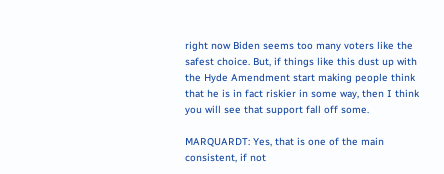right now Biden seems too many voters like the safest choice. But, if things like this dust up with the Hyde Amendment start making people think that he is in fact riskier in some way, then I think you will see that support fall off some.

MARQUARDT: Yes, that is one of the main consistent, if not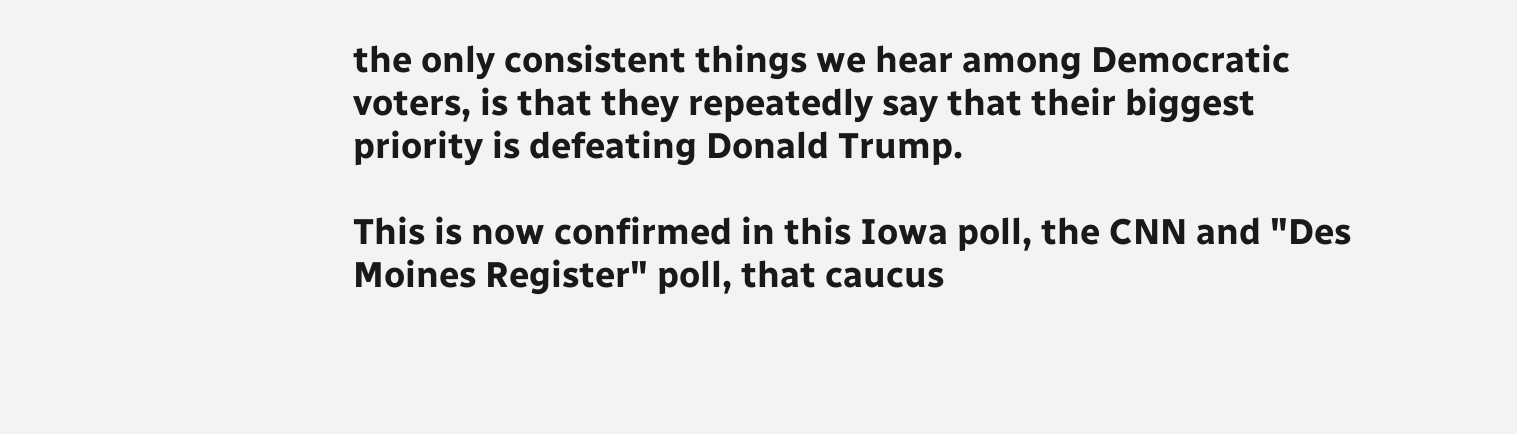the only consistent things we hear among Democratic voters, is that they repeatedly say that their biggest priority is defeating Donald Trump.

This is now confirmed in this Iowa poll, the CNN and "Des Moines Register" poll, that caucus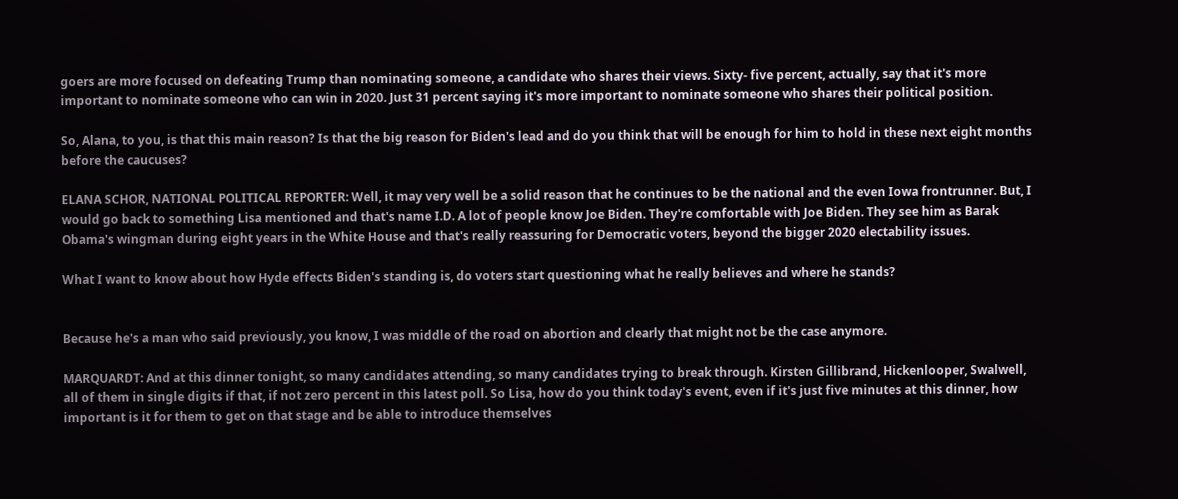goers are more focused on defeating Trump than nominating someone, a candidate who shares their views. Sixty- five percent, actually, say that it's more important to nominate someone who can win in 2020. Just 31 percent saying it's more important to nominate someone who shares their political position.

So, Alana, to you, is that this main reason? Is that the big reason for Biden's lead and do you think that will be enough for him to hold in these next eight months before the caucuses?

ELANA SCHOR, NATIONAL POLITICAL REPORTER: Well, it may very well be a solid reason that he continues to be the national and the even Iowa frontrunner. But, I would go back to something Lisa mentioned and that's name I.D. A lot of people know Joe Biden. They're comfortable with Joe Biden. They see him as Barak Obama's wingman during eight years in the White House and that's really reassuring for Democratic voters, beyond the bigger 2020 electability issues.

What I want to know about how Hyde effects Biden's standing is, do voters start questioning what he really believes and where he stands?


Because he's a man who said previously, you know, I was middle of the road on abortion and clearly that might not be the case anymore.

MARQUARDT: And at this dinner tonight, so many candidates attending, so many candidates trying to break through. Kirsten Gillibrand, Hickenlooper, Swalwell, all of them in single digits if that, if not zero percent in this latest poll. So Lisa, how do you think today's event, even if it's just five minutes at this dinner, how important is it for them to get on that stage and be able to introduce themselves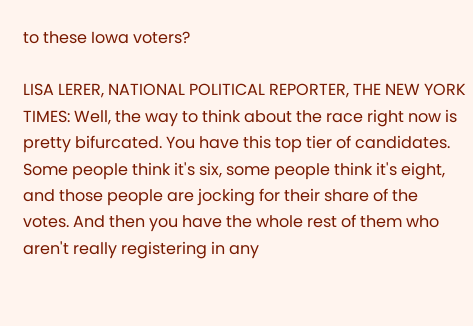to these Iowa voters?

LISA LERER, NATIONAL POLITICAL REPORTER, THE NEW YORK TIMES: Well, the way to think about the race right now is pretty bifurcated. You have this top tier of candidates. Some people think it's six, some people think it's eight, and those people are jocking for their share of the votes. And then you have the whole rest of them who aren't really registering in any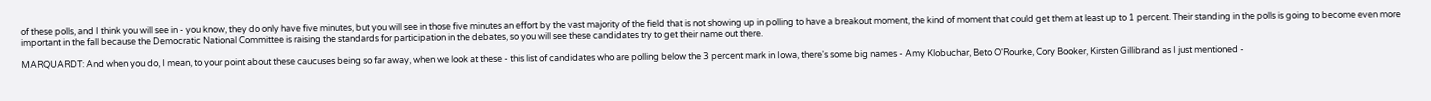of these polls, and I think you will see in - you know, they do only have five minutes, but you will see in those five minutes an effort by the vast majority of the field that is not showing up in polling to have a breakout moment, the kind of moment that could get them at least up to 1 percent. Their standing in the polls is going to become even more important in the fall because the Democratic National Committee is raising the standards for participation in the debates, so you will see these candidates try to get their name out there.

MARQUARDT: And when you do, I mean, to your point about these caucuses being so far away, when we look at these - this list of candidates who are polling below the 3 percent mark in Iowa, there's some big names - Amy Klobuchar, Beto O'Rourke, Cory Booker, Kirsten Gillibrand as I just mentioned -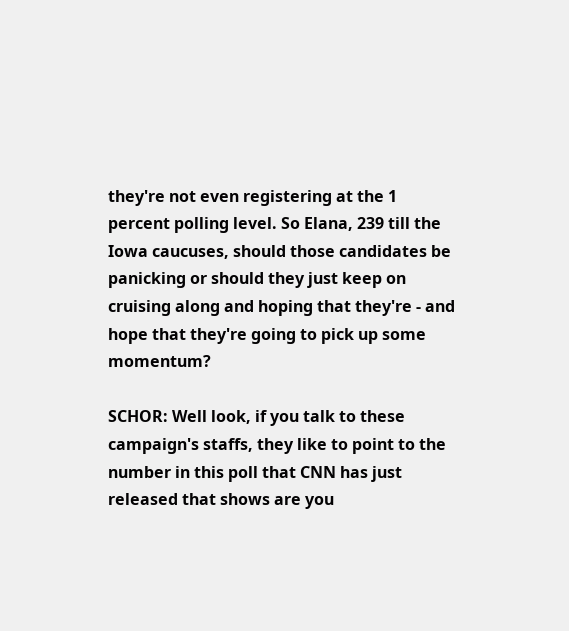they're not even registering at the 1 percent polling level. So Elana, 239 till the Iowa caucuses, should those candidates be panicking or should they just keep on cruising along and hoping that they're - and hope that they're going to pick up some momentum?

SCHOR: Well look, if you talk to these campaign's staffs, they like to point to the number in this poll that CNN has just released that shows are you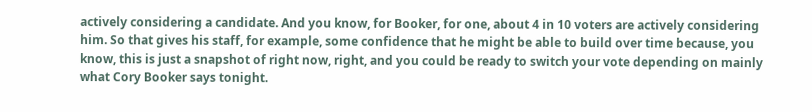actively considering a candidate. And you know, for Booker, for one, about 4 in 10 voters are actively considering him. So that gives his staff, for example, some confidence that he might be able to build over time because, you know, this is just a snapshot of right now, right, and you could be ready to switch your vote depending on mainly what Cory Booker says tonight.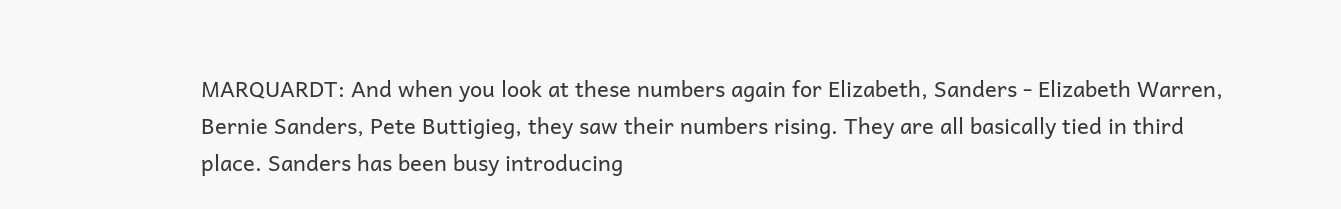MARQUARDT: And when you look at these numbers again for Elizabeth, Sanders - Elizabeth Warren, Bernie Sanders, Pete Buttigieg, they saw their numbers rising. They are all basically tied in third place. Sanders has been busy introducing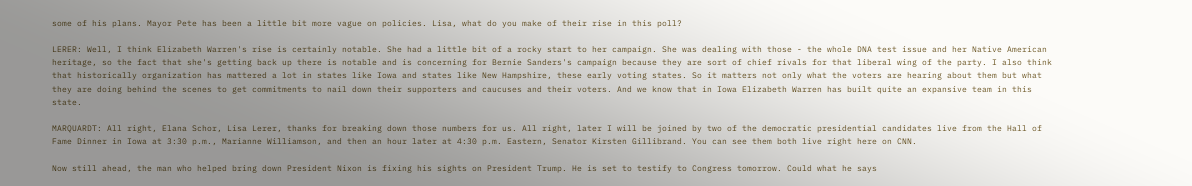some of his plans. Mayor Pete has been a little bit more vague on policies. Lisa, what do you make of their rise in this poll?

LERER: Well, I think Elizabeth Warren's rise is certainly notable. She had a little bit of a rocky start to her campaign. She was dealing with those - the whole DNA test issue and her Native American heritage, so the fact that she's getting back up there is notable and is concerning for Bernie Sanders's campaign because they are sort of chief rivals for that liberal wing of the party. I also think that historically organization has mattered a lot in states like Iowa and states like New Hampshire, these early voting states. So it matters not only what the voters are hearing about them but what they are doing behind the scenes to get commitments to nail down their supporters and caucuses and their voters. And we know that in Iowa Elizabeth Warren has built quite an expansive team in this state.

MARQUARDT: All right, Elana Schor, Lisa Lerer, thanks for breaking down those numbers for us. All right, later I will be joined by two of the democratic presidential candidates live from the Hall of Fame Dinner in Iowa at 3:30 p.m., Marianne Williamson, and then an hour later at 4:30 p.m. Eastern, Senator Kirsten Gillibrand. You can see them both live right here on CNN.

Now still ahead, the man who helped bring down President Nixon is fixing his sights on President Trump. He is set to testify to Congress tomorrow. Could what he says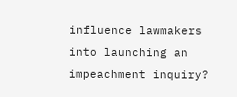influence lawmakers into launching an impeachment inquiry?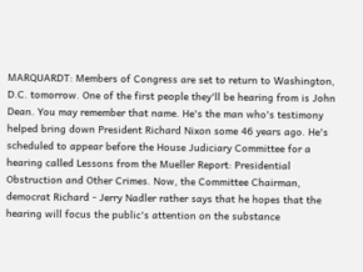MARQUARDT: Members of Congress are set to return to Washington, D.C. tomorrow. One of the first people they'll be hearing from is John Dean. You may remember that name. He's the man who's testimony helped bring down President Richard Nixon some 46 years ago. He's scheduled to appear before the House Judiciary Committee for a hearing called Lessons from the Mueller Report: Presidential Obstruction and Other Crimes. Now, the Committee Chairman, democrat Richard - Jerry Nadler rather says that he hopes that the hearing will focus the public's attention on the substance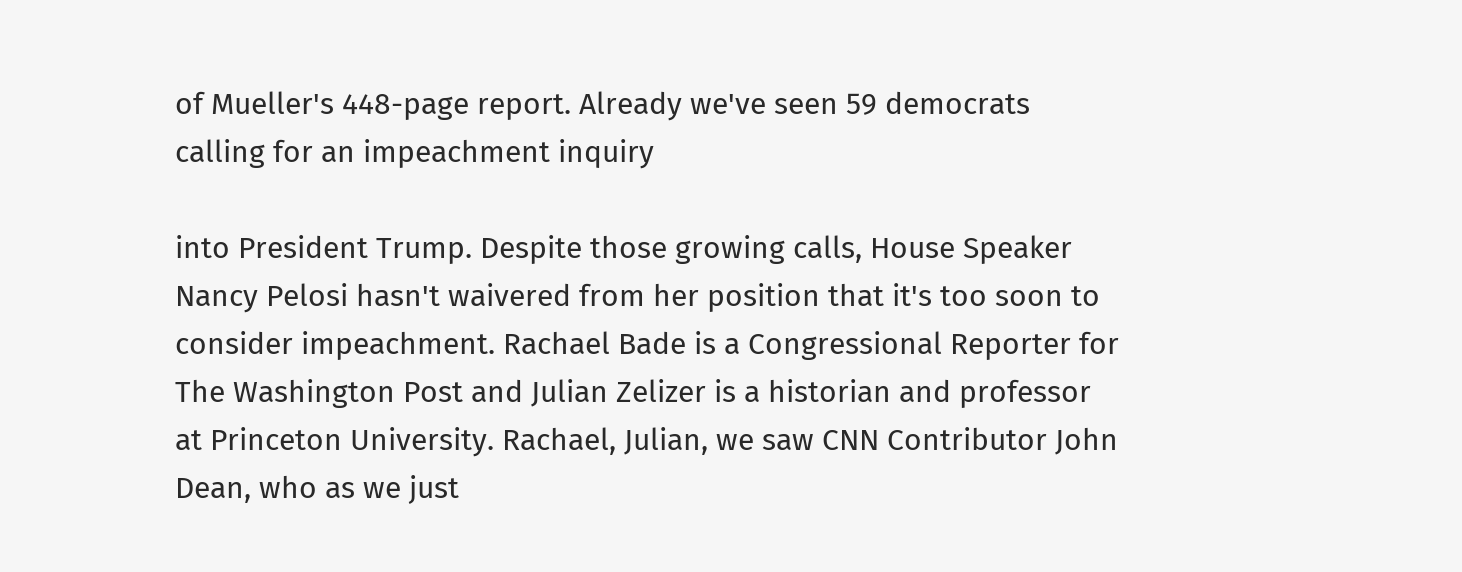of Mueller's 448-page report. Already we've seen 59 democrats calling for an impeachment inquiry

into President Trump. Despite those growing calls, House Speaker Nancy Pelosi hasn't waivered from her position that it's too soon to consider impeachment. Rachael Bade is a Congressional Reporter for The Washington Post and Julian Zelizer is a historian and professor at Princeton University. Rachael, Julian, we saw CNN Contributor John Dean, who as we just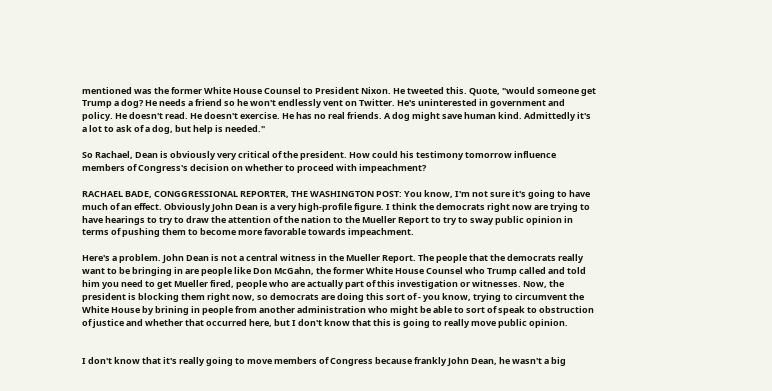mentioned was the former White House Counsel to President Nixon. He tweeted this. Quote, "would someone get Trump a dog? He needs a friend so he won't endlessly vent on Twitter. He's uninterested in government and policy. He doesn't read. He doesn't exercise. He has no real friends. A dog might save human kind. Admittedly it's a lot to ask of a dog, but help is needed."

So Rachael, Dean is obviously very critical of the president. How could his testimony tomorrow influence members of Congress's decision on whether to proceed with impeachment?

RACHAEL BADE, CONGGRESSIONAL REPORTER, THE WASHINGTON POST: You know, I'm not sure it's going to have much of an effect. Obviously John Dean is a very high-profile figure. I think the democrats right now are trying to have hearings to try to draw the attention of the nation to the Mueller Report to try to sway public opinion in terms of pushing them to become more favorable towards impeachment.

Here's a problem. John Dean is not a central witness in the Mueller Report. The people that the democrats really want to be bringing in are people like Don McGahn, the former White House Counsel who Trump called and told him you need to get Mueller fired, people who are actually part of this investigation or witnesses. Now, the president is blocking them right now, so democrats are doing this sort of - you know, trying to circumvent the White House by brining in people from another administration who might be able to sort of speak to obstruction of justice and whether that occurred here, but I don't know that this is going to really move public opinion.


I don't know that it's really going to move members of Congress because frankly John Dean, he wasn't a big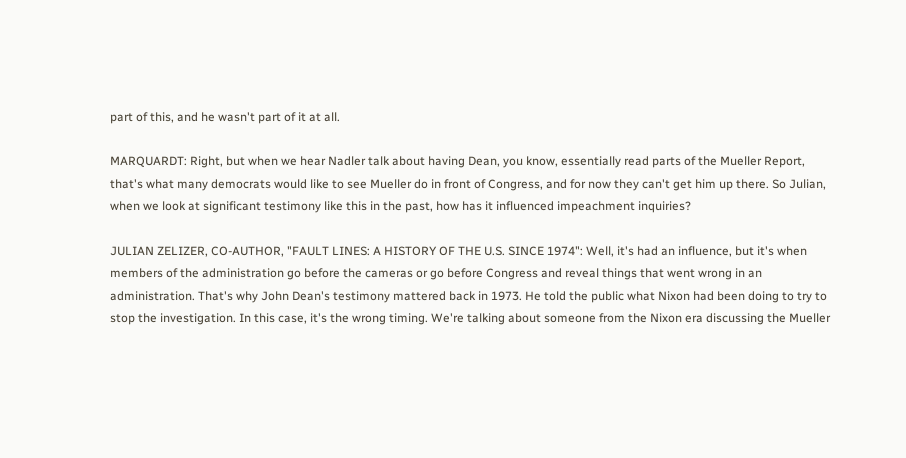part of this, and he wasn't part of it at all.

MARQUARDT: Right, but when we hear Nadler talk about having Dean, you know, essentially read parts of the Mueller Report, that's what many democrats would like to see Mueller do in front of Congress, and for now they can't get him up there. So Julian, when we look at significant testimony like this in the past, how has it influenced impeachment inquiries?

JULIAN ZELIZER, CO-AUTHOR, "FAULT LINES: A HISTORY OF THE U.S. SINCE 1974": Well, it's had an influence, but it's when members of the administration go before the cameras or go before Congress and reveal things that went wrong in an administration. That's why John Dean's testimony mattered back in 1973. He told the public what Nixon had been doing to try to stop the investigation. In this case, it's the wrong timing. We're talking about someone from the Nixon era discussing the Mueller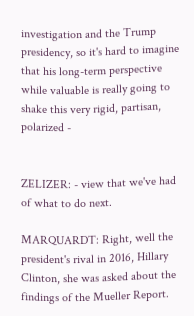investigation and the Trump presidency, so it's hard to imagine that his long-term perspective while valuable is really going to shake this very rigid, partisan, polarized -


ZELIZER: - view that we've had of what to do next.

MARQUARDT: Right, well the president's rival in 2016, Hillary Clinton, she was asked about the findings of the Mueller Report.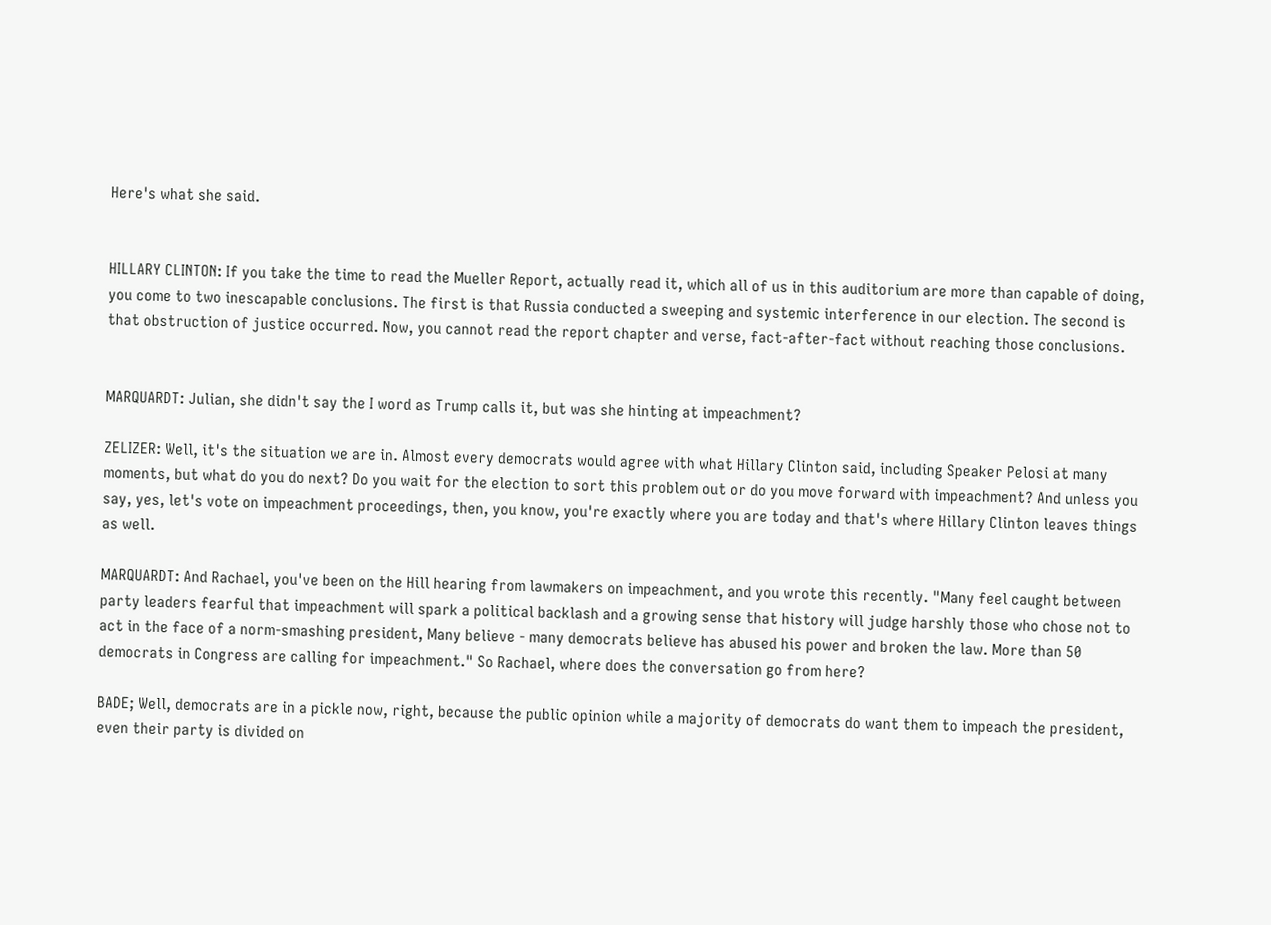Here's what she said.


HILLARY CLINTON: If you take the time to read the Mueller Report, actually read it, which all of us in this auditorium are more than capable of doing, you come to two inescapable conclusions. The first is that Russia conducted a sweeping and systemic interference in our election. The second is that obstruction of justice occurred. Now, you cannot read the report chapter and verse, fact-after-fact without reaching those conclusions.


MARQUARDT: Julian, she didn't say the I word as Trump calls it, but was she hinting at impeachment?

ZELIZER: Well, it's the situation we are in. Almost every democrats would agree with what Hillary Clinton said, including Speaker Pelosi at many moments, but what do you do next? Do you wait for the election to sort this problem out or do you move forward with impeachment? And unless you say, yes, let's vote on impeachment proceedings, then, you know, you're exactly where you are today and that's where Hillary Clinton leaves things as well.

MARQUARDT: And Rachael, you've been on the Hill hearing from lawmakers on impeachment, and you wrote this recently. "Many feel caught between party leaders fearful that impeachment will spark a political backlash and a growing sense that history will judge harshly those who chose not to act in the face of a norm-smashing president, Many believe - many democrats believe has abused his power and broken the law. More than 50 democrats in Congress are calling for impeachment." So Rachael, where does the conversation go from here?

BADE; Well, democrats are in a pickle now, right, because the public opinion while a majority of democrats do want them to impeach the president, even their party is divided on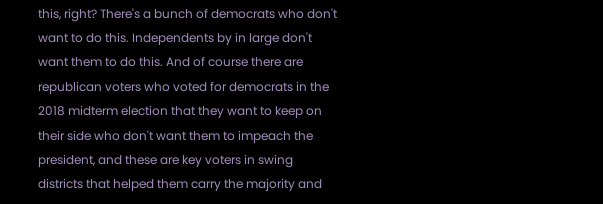this, right? There's a bunch of democrats who don't want to do this. Independents by in large don't want them to do this. And of course there are republican voters who voted for democrats in the 2018 midterm election that they want to keep on their side who don't want them to impeach the president, and these are key voters in swing districts that helped them carry the majority and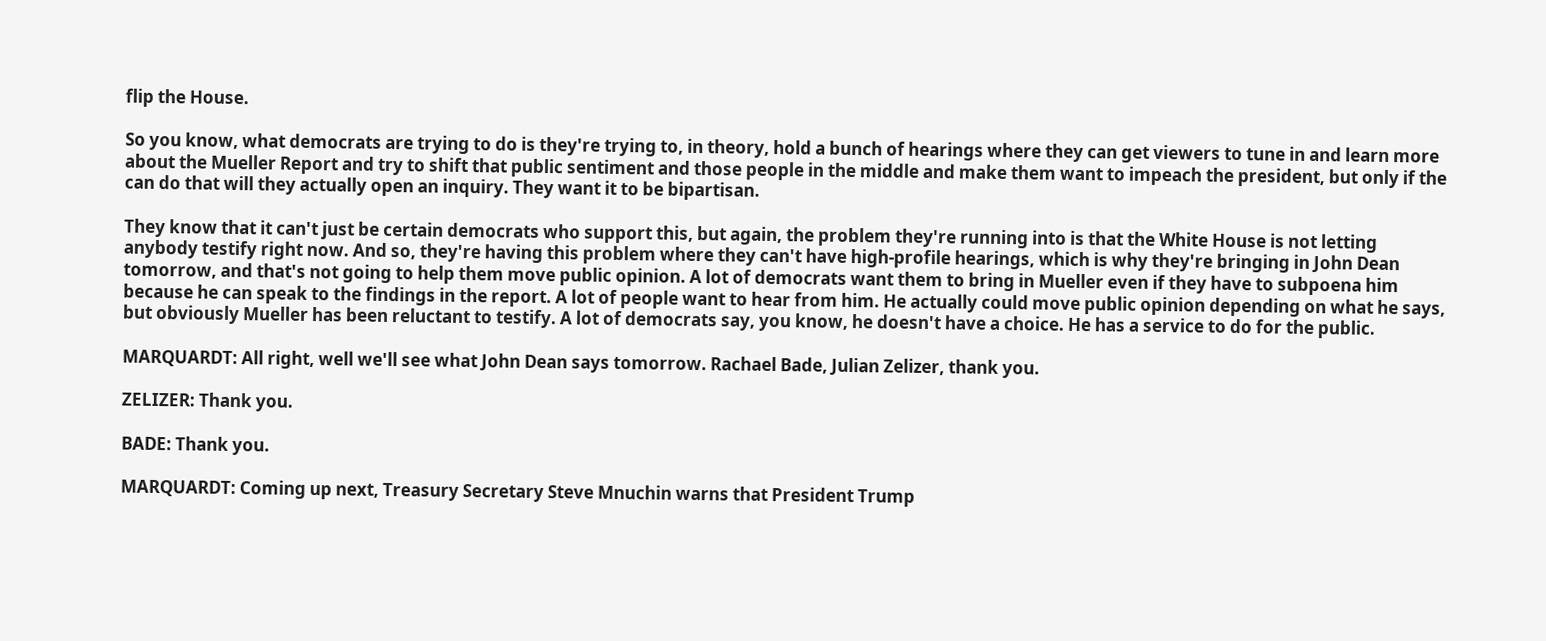flip the House.

So you know, what democrats are trying to do is they're trying to, in theory, hold a bunch of hearings where they can get viewers to tune in and learn more about the Mueller Report and try to shift that public sentiment and those people in the middle and make them want to impeach the president, but only if the can do that will they actually open an inquiry. They want it to be bipartisan.

They know that it can't just be certain democrats who support this, but again, the problem they're running into is that the White House is not letting anybody testify right now. And so, they're having this problem where they can't have high-profile hearings, which is why they're bringing in John Dean tomorrow, and that's not going to help them move public opinion. A lot of democrats want them to bring in Mueller even if they have to subpoena him because he can speak to the findings in the report. A lot of people want to hear from him. He actually could move public opinion depending on what he says, but obviously Mueller has been reluctant to testify. A lot of democrats say, you know, he doesn't have a choice. He has a service to do for the public.

MARQUARDT: All right, well we'll see what John Dean says tomorrow. Rachael Bade, Julian Zelizer, thank you.

ZELIZER: Thank you.

BADE: Thank you.

MARQUARDT: Coming up next, Treasury Secretary Steve Mnuchin warns that President Trump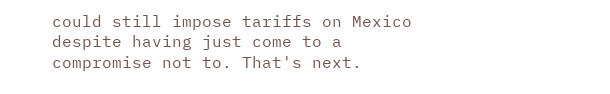could still impose tariffs on Mexico despite having just come to a compromise not to. That's next.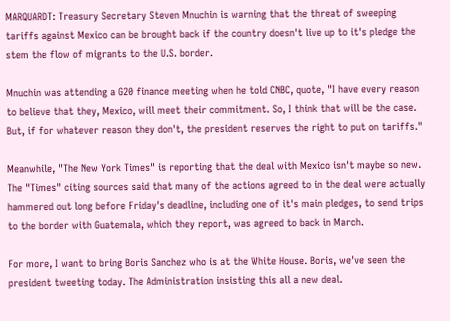MARQUARDT: Treasury Secretary Steven Mnuchin is warning that the threat of sweeping tariffs against Mexico can be brought back if the country doesn't live up to it's pledge the stem the flow of migrants to the U.S. border.

Mnuchin was attending a G20 finance meeting when he told CNBC, quote, "I have every reason to believe that they, Mexico, will meet their commitment. So, I think that will be the case. But, if for whatever reason they don't, the president reserves the right to put on tariffs."

Meanwhile, "The New York Times" is reporting that the deal with Mexico isn't maybe so new. The "Times" citing sources said that many of the actions agreed to in the deal were actually hammered out long before Friday's deadline, including one of it's main pledges, to send trips to the border with Guatemala, which they report, was agreed to back in March.

For more, I want to bring Boris Sanchez who is at the White House. Boris, we've seen the president tweeting today. The Administration insisting this all a new deal.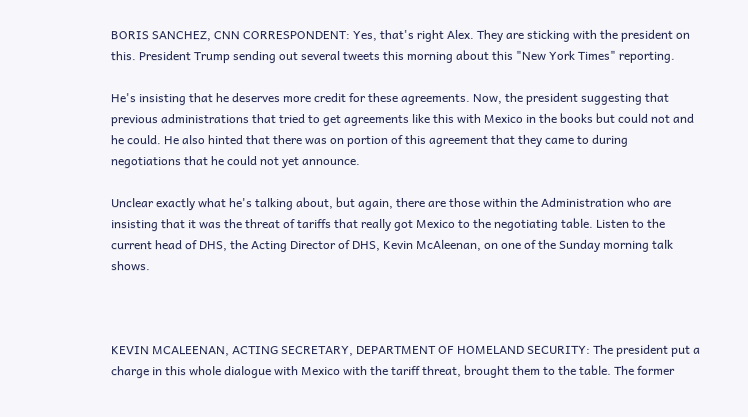BORIS SANCHEZ, CNN CORRESPONDENT: Yes, that's right Alex. They are sticking with the president on this. President Trump sending out several tweets this morning about this "New York Times" reporting.

He's insisting that he deserves more credit for these agreements. Now, the president suggesting that previous administrations that tried to get agreements like this with Mexico in the books but could not and he could. He also hinted that there was on portion of this agreement that they came to during negotiations that he could not yet announce.

Unclear exactly what he's talking about, but again, there are those within the Administration who are insisting that it was the threat of tariffs that really got Mexico to the negotiating table. Listen to the current head of DHS, the Acting Director of DHS, Kevin McAleenan, on one of the Sunday morning talk shows.



KEVIN MCALEENAN, ACTING SECRETARY, DEPARTMENT OF HOMELAND SECURITY: The president put a charge in this whole dialogue with Mexico with the tariff threat, brought them to the table. The former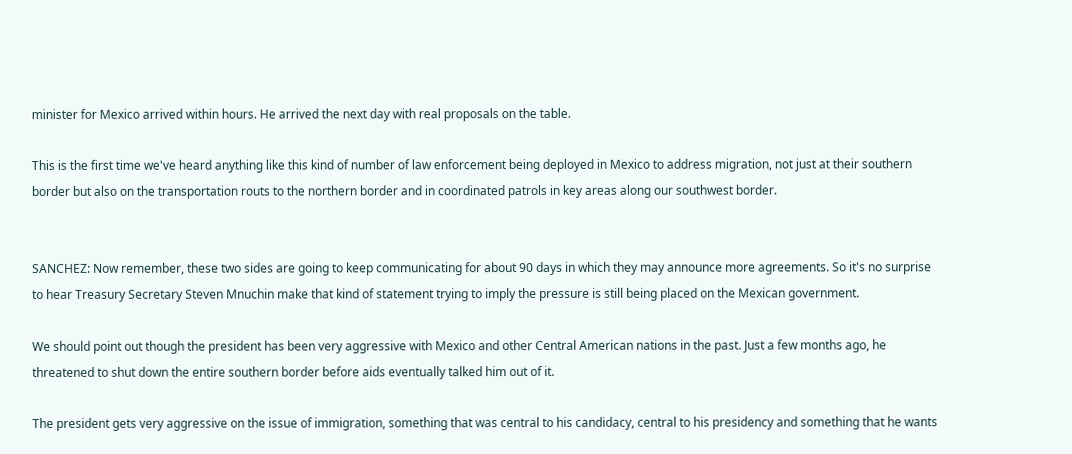minister for Mexico arrived within hours. He arrived the next day with real proposals on the table.

This is the first time we've heard anything like this kind of number of law enforcement being deployed in Mexico to address migration, not just at their southern border but also on the transportation routs to the northern border and in coordinated patrols in key areas along our southwest border.


SANCHEZ: Now remember, these two sides are going to keep communicating for about 90 days in which they may announce more agreements. So it's no surprise to hear Treasury Secretary Steven Mnuchin make that kind of statement trying to imply the pressure is still being placed on the Mexican government.

We should point out though the president has been very aggressive with Mexico and other Central American nations in the past. Just a few months ago, he threatened to shut down the entire southern border before aids eventually talked him out of it.

The president gets very aggressive on the issue of immigration, something that was central to his candidacy, central to his presidency and something that he wants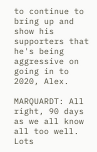to continue to bring up and show his supporters that he's being aggressive on going in to 2020, Alex.

MARQUARDT: All right, 90 days as we all know all too well. Lots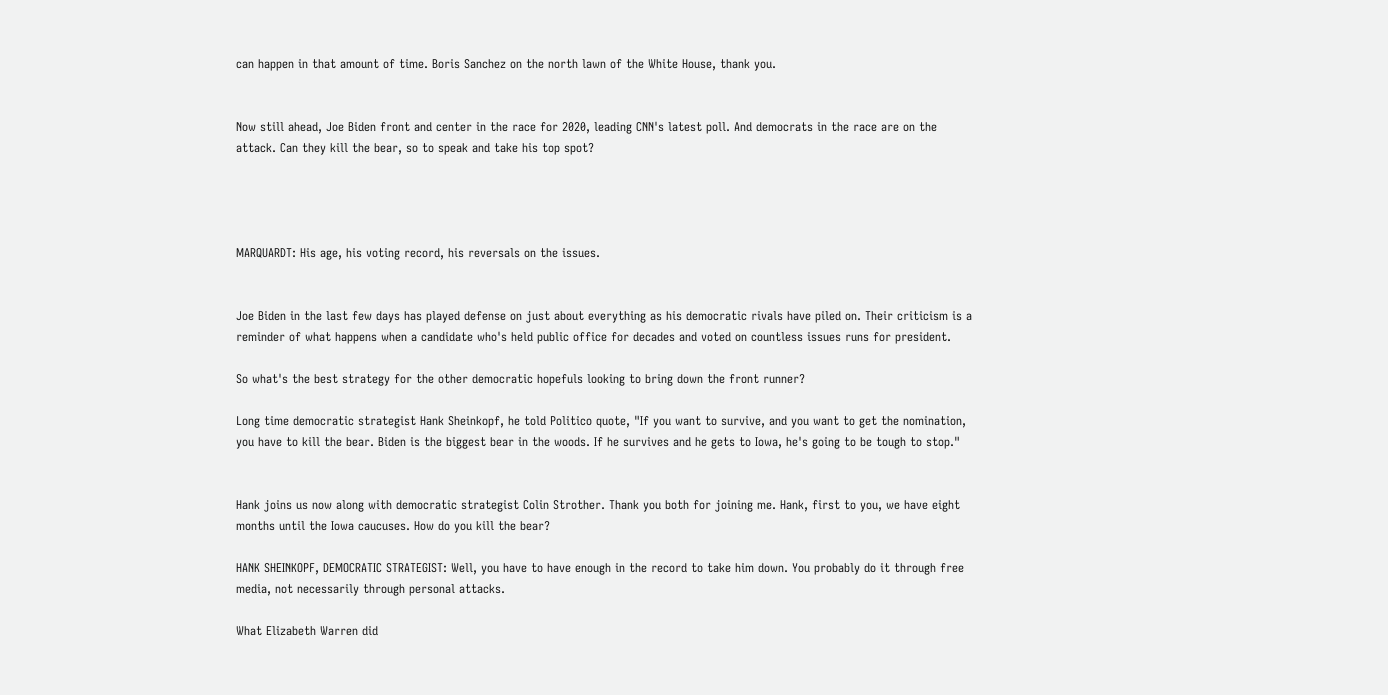can happen in that amount of time. Boris Sanchez on the north lawn of the White House, thank you.


Now still ahead, Joe Biden front and center in the race for 2020, leading CNN's latest poll. And democrats in the race are on the attack. Can they kill the bear, so to speak and take his top spot?




MARQUARDT: His age, his voting record, his reversals on the issues.


Joe Biden in the last few days has played defense on just about everything as his democratic rivals have piled on. Their criticism is a reminder of what happens when a candidate who's held public office for decades and voted on countless issues runs for president.

So what's the best strategy for the other democratic hopefuls looking to bring down the front runner?

Long time democratic strategist Hank Sheinkopf, he told Politico quote, "If you want to survive, and you want to get the nomination, you have to kill the bear. Biden is the biggest bear in the woods. If he survives and he gets to Iowa, he's going to be tough to stop."


Hank joins us now along with democratic strategist Colin Strother. Thank you both for joining me. Hank, first to you, we have eight months until the Iowa caucuses. How do you kill the bear?

HANK SHEINKOPF, DEMOCRATIC STRATEGIST: Well, you have to have enough in the record to take him down. You probably do it through free media, not necessarily through personal attacks.

What Elizabeth Warren did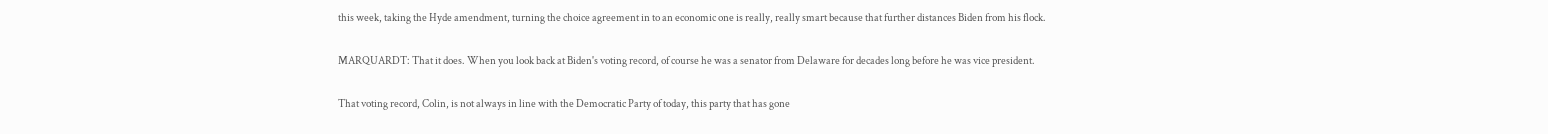this week, taking the Hyde amendment, turning the choice agreement in to an economic one is really, really smart because that further distances Biden from his flock.

MARQUARDT: That it does. When you look back at Biden's voting record, of course he was a senator from Delaware for decades long before he was vice president.

That voting record, Colin, is not always in line with the Democratic Party of today, this party that has gone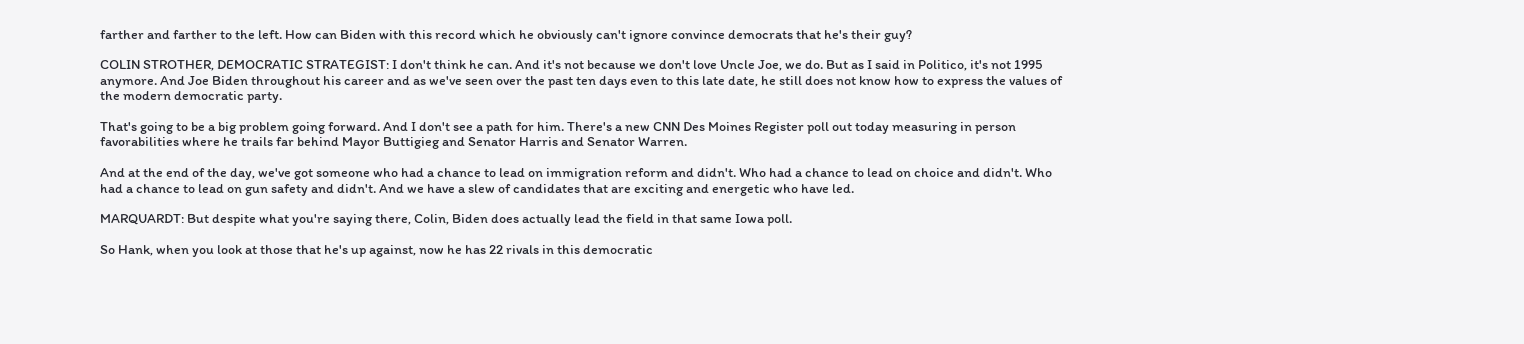farther and farther to the left. How can Biden with this record which he obviously can't ignore convince democrats that he's their guy?

COLIN STROTHER, DEMOCRATIC STRATEGIST: I don't think he can. And it's not because we don't love Uncle Joe, we do. But as I said in Politico, it's not 1995 anymore. And Joe Biden throughout his career and as we've seen over the past ten days even to this late date, he still does not know how to express the values of the modern democratic party.

That's going to be a big problem going forward. And I don't see a path for him. There's a new CNN Des Moines Register poll out today measuring in person favorabilities where he trails far behind Mayor Buttigieg and Senator Harris and Senator Warren.

And at the end of the day, we've got someone who had a chance to lead on immigration reform and didn't. Who had a chance to lead on choice and didn't. Who had a chance to lead on gun safety and didn't. And we have a slew of candidates that are exciting and energetic who have led.

MARQUARDT: But despite what you're saying there, Colin, Biden does actually lead the field in that same Iowa poll.

So Hank, when you look at those that he's up against, now he has 22 rivals in this democratic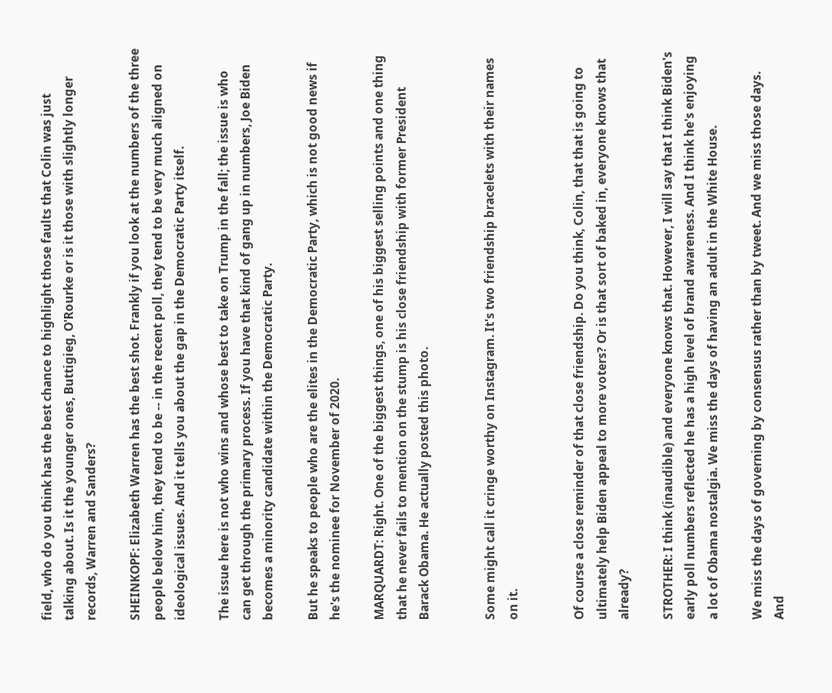field, who do you think has the best chance to highlight those faults that Colin was just talking about. Is it the younger ones, Buttigieg, O'Rourke or is it those with slightly longer records, Warren and Sanders?

SHEINKOPF: Elizabeth Warren has the best shot. Frankly if you look at the numbers of the three people below him, they tend to be -- in the recent poll, they tend to be very much aligned on ideological issues. And it tells you about the gap in the Democratic Party itself.

The issue here is not who wins and whose best to take on Trump in the fall; the issue is who can get through the primary process. If you have that kind of gang up in numbers, Joe Biden becomes a minority candidate within the Democratic Party.

But he speaks to people who are the elites in the Democratic Party, which is not good news if he's the nominee for November of 2020.

MARQUARDT: Right. One of the biggest things, one of his biggest selling points and one thing that he never fails to mention on the stump is his close friendship with former President Barack Obama. He actually posted this photo.


Some might call it cringe worthy on Instagram. It's two friendship bracelets with their names on it.


Of course a close reminder of that close friendship. Do you think, Colin, that that is going to ultimately help Biden appeal to more voters? Or is that sort of baked in, everyone knows that already?

STROTHER: I think (inaudible) and everyone knows that. However, I will say that I think Biden's early poll numbers reflected he has a high level of brand awareness. And I think he's enjoying a lot of Obama nostalgia. We miss the days of having an adult in the White House.

We miss the days of governing by consensus rather than by tweet. And we miss those days. And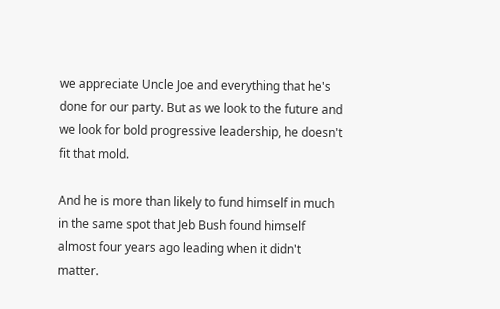we appreciate Uncle Joe and everything that he's done for our party. But as we look to the future and we look for bold progressive leadership, he doesn't fit that mold.

And he is more than likely to fund himself in much in the same spot that Jeb Bush found himself almost four years ago leading when it didn't matter.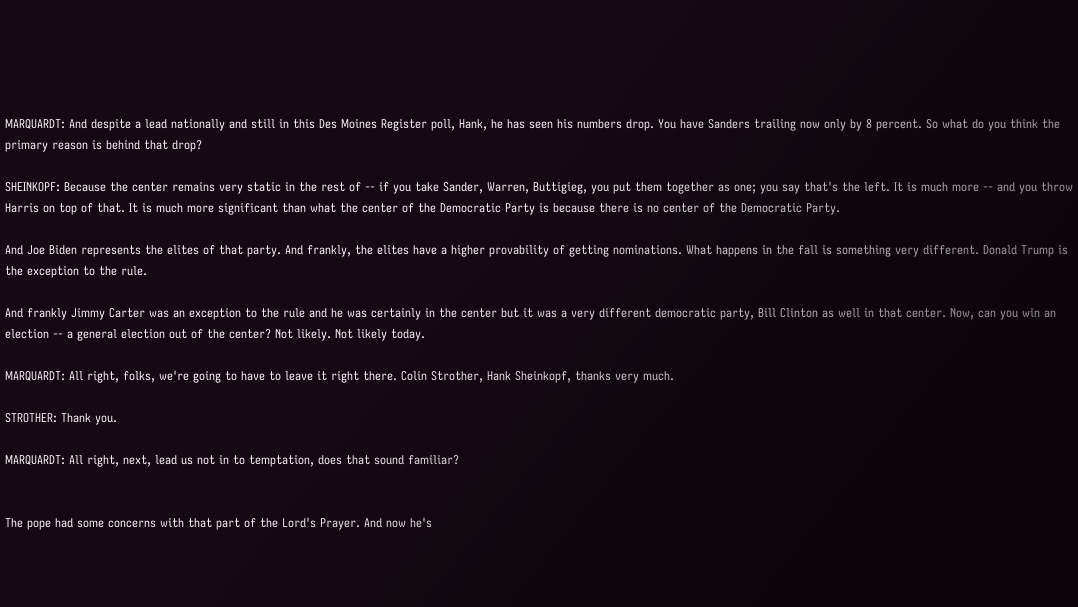MARQUARDT: And despite a lead nationally and still in this Des Moines Register poll, Hank, he has seen his numbers drop. You have Sanders trailing now only by 8 percent. So what do you think the primary reason is behind that drop?

SHEINKOPF: Because the center remains very static in the rest of -- if you take Sander, Warren, Buttigieg, you put them together as one; you say that's the left. It is much more -- and you throw Harris on top of that. It is much more significant than what the center of the Democratic Party is because there is no center of the Democratic Party.

And Joe Biden represents the elites of that party. And frankly, the elites have a higher provability of getting nominations. What happens in the fall is something very different. Donald Trump is the exception to the rule.

And frankly Jimmy Carter was an exception to the rule and he was certainly in the center but it was a very different democratic party, Bill Clinton as well in that center. Now, can you win an election -- a general election out of the center? Not likely. Not likely today.

MARQUARDT: All right, folks, we're going to have to leave it right there. Colin Strother, Hank Sheinkopf, thanks very much.

STROTHER: Thank you.

MARQUARDT: All right, next, lead us not in to temptation, does that sound familiar?


The pope had some concerns with that part of the Lord's Prayer. And now he's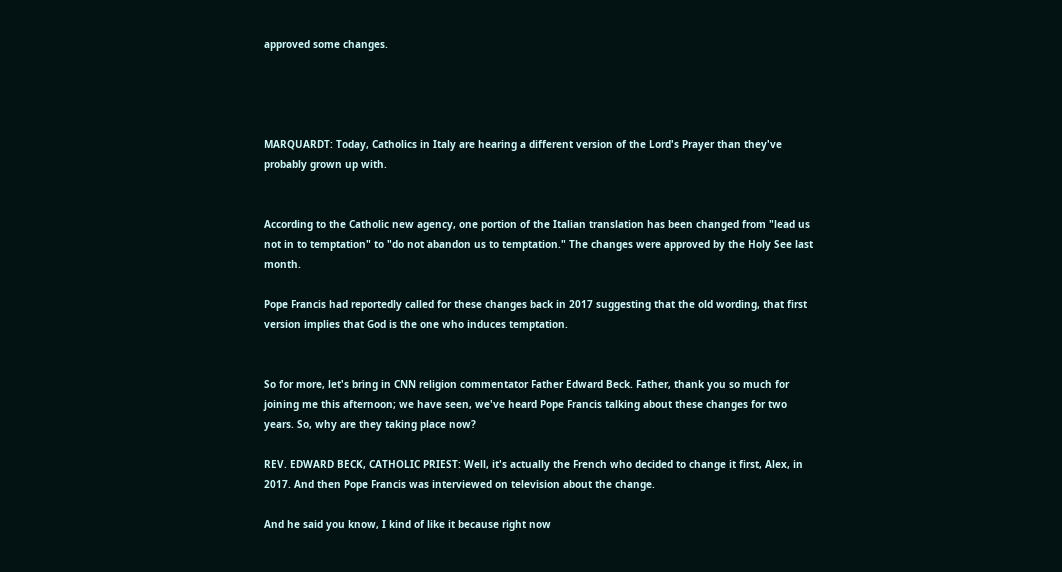approved some changes.




MARQUARDT: Today, Catholics in Italy are hearing a different version of the Lord's Prayer than they've probably grown up with.


According to the Catholic new agency, one portion of the Italian translation has been changed from "lead us not in to temptation" to "do not abandon us to temptation." The changes were approved by the Holy See last month.

Pope Francis had reportedly called for these changes back in 2017 suggesting that the old wording, that first version implies that God is the one who induces temptation.


So for more, let's bring in CNN religion commentator Father Edward Beck. Father, thank you so much for joining me this afternoon; we have seen, we've heard Pope Francis talking about these changes for two years. So, why are they taking place now?

REV. EDWARD BECK, CATHOLIC PRIEST: Well, it's actually the French who decided to change it first, Alex, in 2017. And then Pope Francis was interviewed on television about the change.

And he said you know, I kind of like it because right now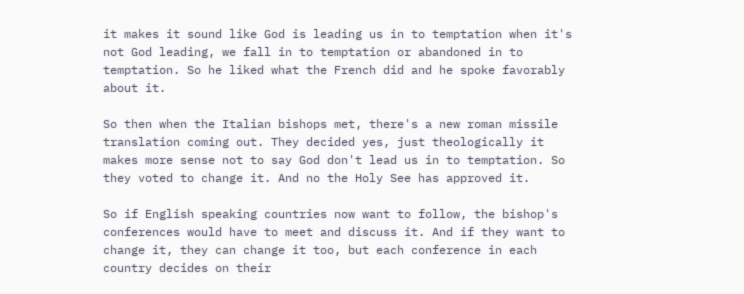it makes it sound like God is leading us in to temptation when it's not God leading, we fall in to temptation or abandoned in to temptation. So he liked what the French did and he spoke favorably about it.

So then when the Italian bishops met, there's a new roman missile translation coming out. They decided yes, just theologically it makes more sense not to say God don't lead us in to temptation. So they voted to change it. And no the Holy See has approved it.

So if English speaking countries now want to follow, the bishop's conferences would have to meet and discuss it. And if they want to change it, they can change it too, but each conference in each country decides on their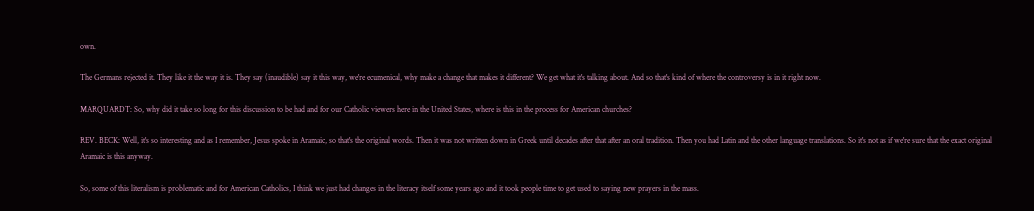own.

The Germans rejected it. They like it the way it is. They say (inaudible) say it this way, we're ecumenical, why make a change that makes it different? We get what it's talking about. And so that's kind of where the controversy is in it right now.

MARQUARDT: So, why did it take so long for this discussion to be had and for our Catholic viewers here in the United States, where is this in the process for American churches?

REV. BECK: Well, it's so interesting and as I remember, Jesus spoke in Aramaic, so that's the original words. Then it was not written down in Greek until decades after that after an oral tradition. Then you had Latin and the other language translations. So it's not as if we're sure that the exact original Aramaic is this anyway.

So, some of this literalism is problematic and for American Catholics, I think we just had changes in the literacy itself some years ago and it took people time to get used to saying new prayers in the mass.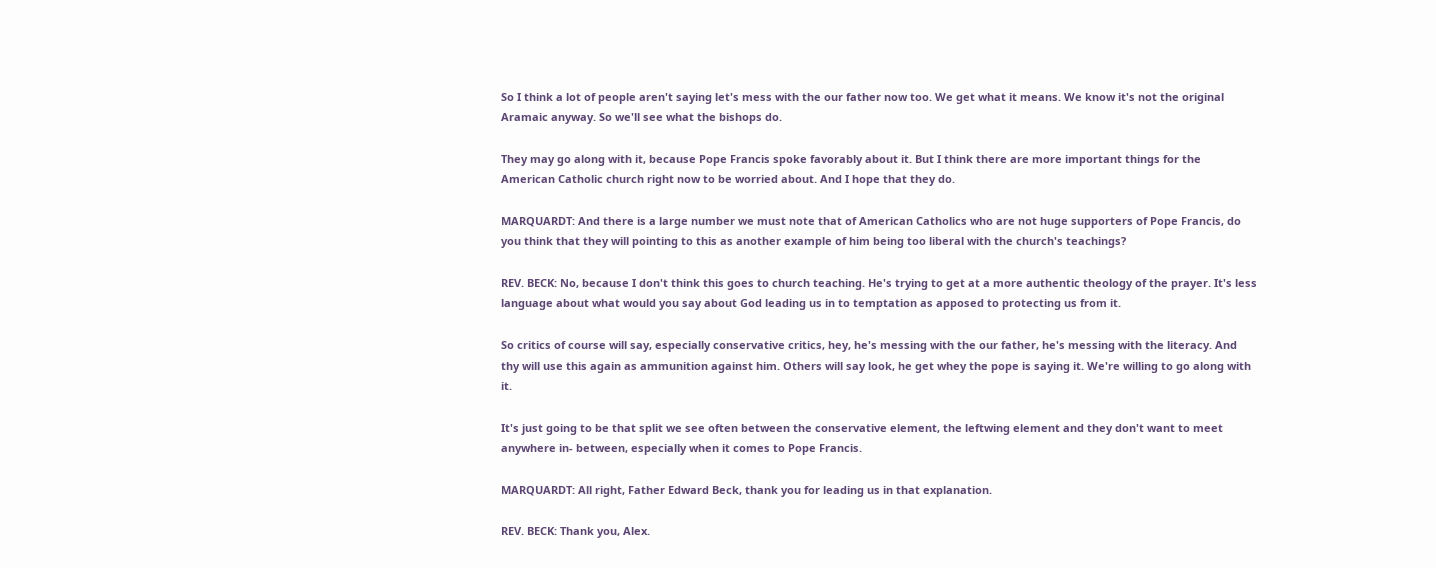So I think a lot of people aren't saying let's mess with the our father now too. We get what it means. We know it's not the original Aramaic anyway. So we'll see what the bishops do.

They may go along with it, because Pope Francis spoke favorably about it. But I think there are more important things for the American Catholic church right now to be worried about. And I hope that they do.

MARQUARDT: And there is a large number we must note that of American Catholics who are not huge supporters of Pope Francis, do you think that they will pointing to this as another example of him being too liberal with the church's teachings?

REV. BECK: No, because I don't think this goes to church teaching. He's trying to get at a more authentic theology of the prayer. It's less language about what would you say about God leading us in to temptation as apposed to protecting us from it.

So critics of course will say, especially conservative critics, hey, he's messing with the our father, he's messing with the literacy. And thy will use this again as ammunition against him. Others will say look, he get whey the pope is saying it. We're willing to go along with it.

It's just going to be that split we see often between the conservative element, the leftwing element and they don't want to meet anywhere in- between, especially when it comes to Pope Francis.

MARQUARDT: All right, Father Edward Beck, thank you for leading us in that explanation.

REV. BECK: Thank you, Alex.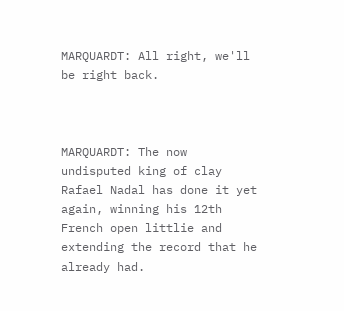MARQUARDT: All right, we'll be right back.



MARQUARDT: The now undisputed king of clay Rafael Nadal has done it yet again, winning his 12th French open littlie and extending the record that he already had.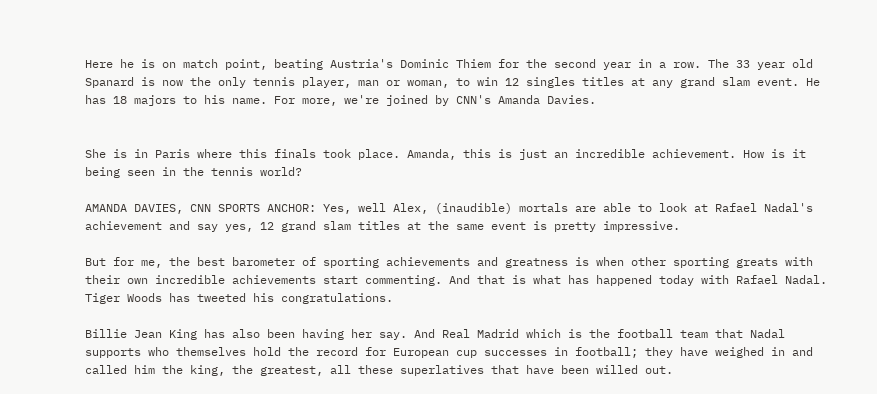Here he is on match point, beating Austria's Dominic Thiem for the second year in a row. The 33 year old Spanard is now the only tennis player, man or woman, to win 12 singles titles at any grand slam event. He has 18 majors to his name. For more, we're joined by CNN's Amanda Davies.


She is in Paris where this finals took place. Amanda, this is just an incredible achievement. How is it being seen in the tennis world?

AMANDA DAVIES, CNN SPORTS ANCHOR: Yes, well Alex, (inaudible) mortals are able to look at Rafael Nadal's achievement and say yes, 12 grand slam titles at the same event is pretty impressive.

But for me, the best barometer of sporting achievements and greatness is when other sporting greats with their own incredible achievements start commenting. And that is what has happened today with Rafael Nadal. Tiger Woods has tweeted his congratulations.

Billie Jean King has also been having her say. And Real Madrid which is the football team that Nadal supports who themselves hold the record for European cup successes in football; they have weighed in and called him the king, the greatest, all these superlatives that have been willed out.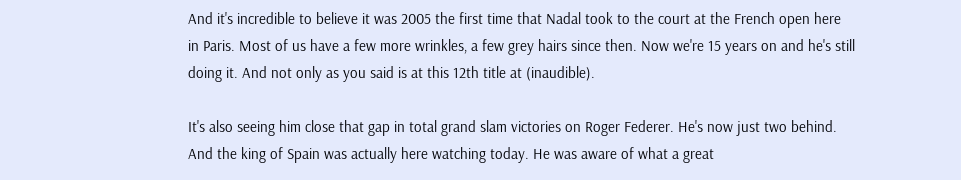And it's incredible to believe it was 2005 the first time that Nadal took to the court at the French open here in Paris. Most of us have a few more wrinkles, a few grey hairs since then. Now we're 15 years on and he's still doing it. And not only as you said is at this 12th title at (inaudible).

It's also seeing him close that gap in total grand slam victories on Roger Federer. He's now just two behind. And the king of Spain was actually here watching today. He was aware of what a great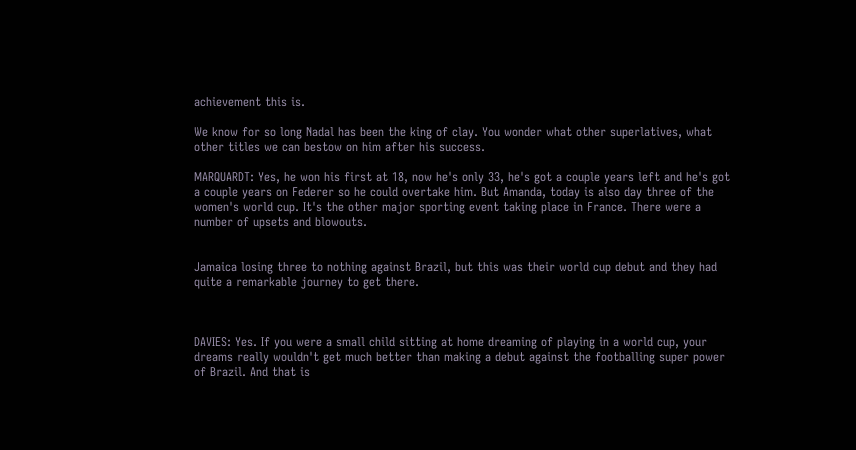achievement this is.

We know for so long Nadal has been the king of clay. You wonder what other superlatives, what other titles we can bestow on him after his success.

MARQUARDT: Yes, he won his first at 18, now he's only 33, he's got a couple years left and he's got a couple years on Federer so he could overtake him. But Amanda, today is also day three of the women's world cup. It's the other major sporting event taking place in France. There were a number of upsets and blowouts.


Jamaica losing three to nothing against Brazil, but this was their world cup debut and they had quite a remarkable journey to get there.



DAVIES: Yes. If you were a small child sitting at home dreaming of playing in a world cup, your dreams really wouldn't get much better than making a debut against the footballing super power of Brazil. And that is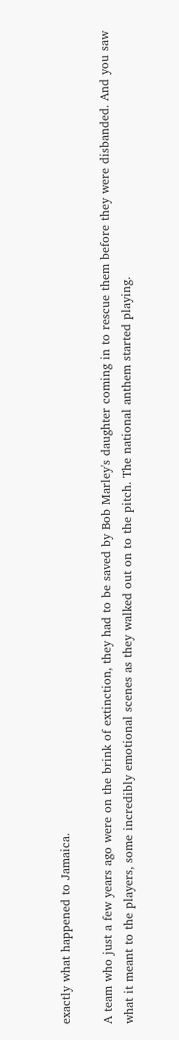exactly what happened to Jamaica.

A team who just a few years ago were on the brink of extinction, they had to be saved by Bob Marley's daughter coming in to rescue them before they were disbanded. And you saw what it meant to the players, some incredibly emotional scenes as they walked out on to the pitch. The national anthem started playing.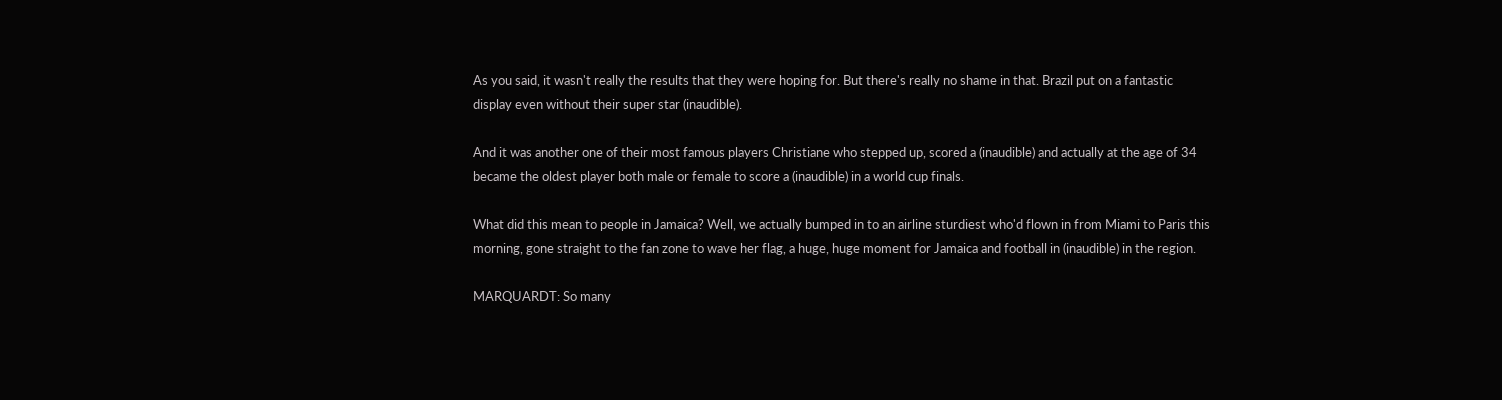As you said, it wasn't really the results that they were hoping for. But there's really no shame in that. Brazil put on a fantastic display even without their super star (inaudible).

And it was another one of their most famous players Christiane who stepped up, scored a (inaudible) and actually at the age of 34 became the oldest player both male or female to score a (inaudible) in a world cup finals.

What did this mean to people in Jamaica? Well, we actually bumped in to an airline sturdiest who'd flown in from Miami to Paris this morning, gone straight to the fan zone to wave her flag, a huge, huge moment for Jamaica and football in (inaudible) in the region.

MARQUARDT: So many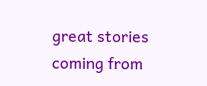great stories coming from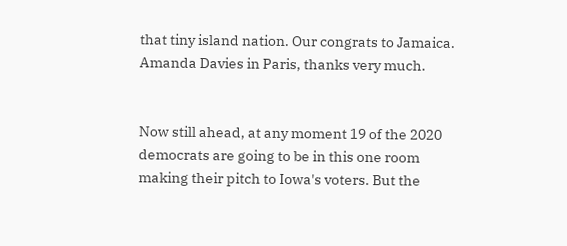that tiny island nation. Our congrats to Jamaica. Amanda Davies in Paris, thanks very much.


Now still ahead, at any moment 19 of the 2020 democrats are going to be in this one room making their pitch to Iowa's voters. But the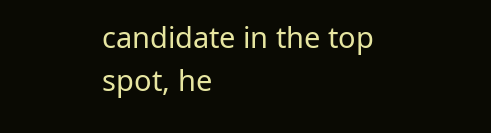candidate in the top spot, he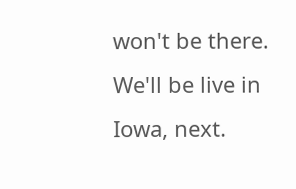won't be there. We'll be live in Iowa, next.